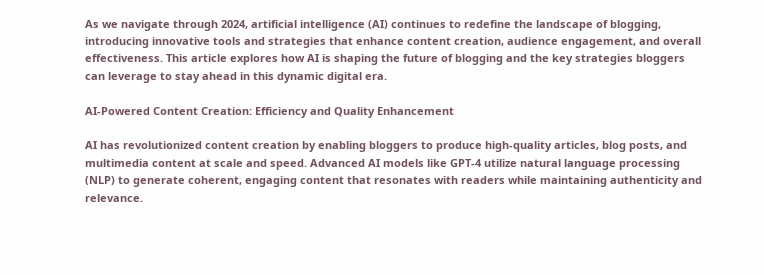As we navigate through 2024, artificial intelligence (AI) continues to redefine the landscape of blogging, introducing innovative tools and strategies that enhance content creation, audience engagement, and overall effectiveness. This article explores how AI is shaping the future of blogging and the key strategies bloggers can leverage to stay ahead in this dynamic digital era.

AI-Powered Content Creation: Efficiency and Quality Enhancement

AI has revolutionized content creation by enabling bloggers to produce high-quality articles, blog posts, and multimedia content at scale and speed. Advanced AI models like GPT-4 utilize natural language processing (NLP) to generate coherent, engaging content that resonates with readers while maintaining authenticity and relevance.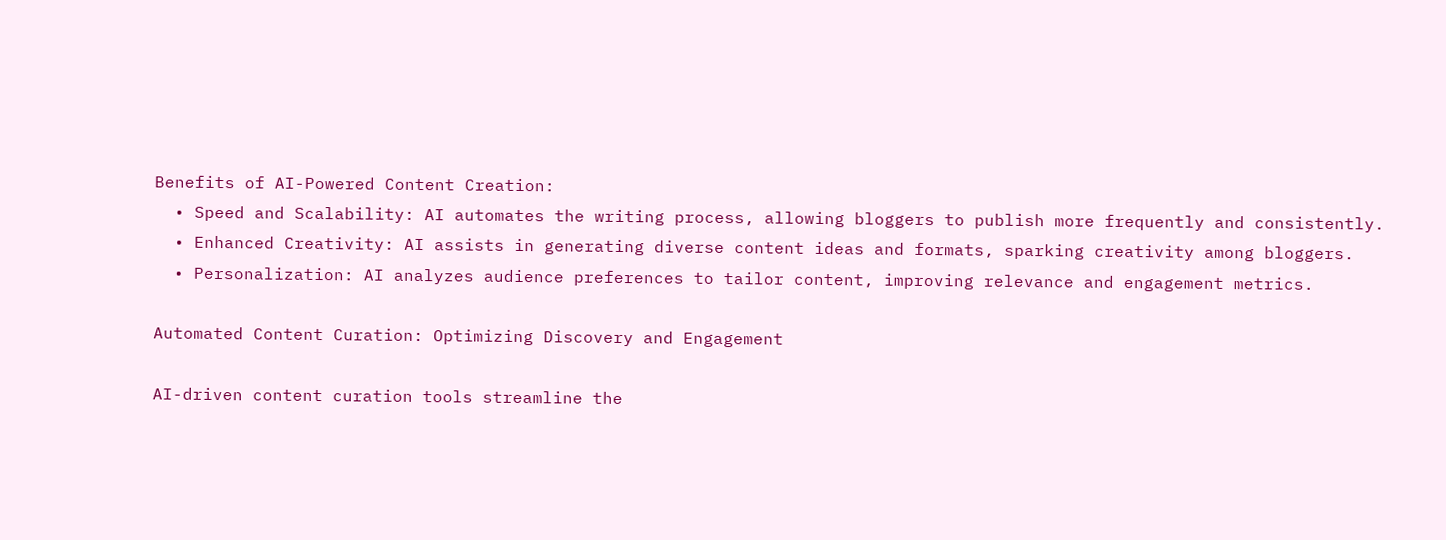Benefits of AI-Powered Content Creation:
  • Speed and Scalability: AI automates the writing process, allowing bloggers to publish more frequently and consistently.
  • Enhanced Creativity: AI assists in generating diverse content ideas and formats, sparking creativity among bloggers.
  • Personalization: AI analyzes audience preferences to tailor content, improving relevance and engagement metrics.

Automated Content Curation: Optimizing Discovery and Engagement

AI-driven content curation tools streamline the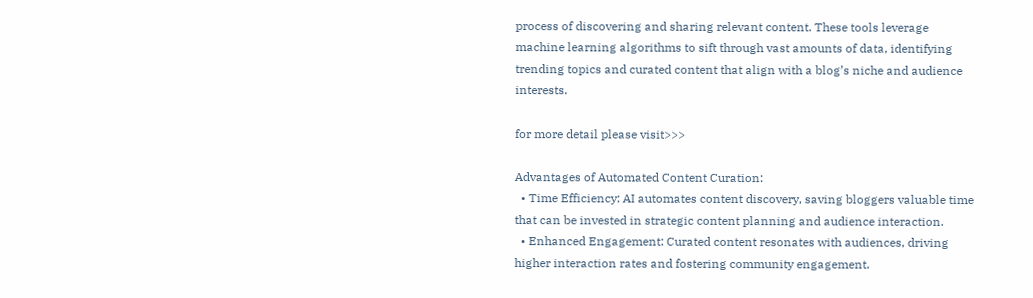process of discovering and sharing relevant content. These tools leverage machine learning algorithms to sift through vast amounts of data, identifying trending topics and curated content that align with a blog’s niche and audience interests.

for more detail please visit>>>

Advantages of Automated Content Curation:
  • Time Efficiency: AI automates content discovery, saving bloggers valuable time that can be invested in strategic content planning and audience interaction.
  • Enhanced Engagement: Curated content resonates with audiences, driving higher interaction rates and fostering community engagement.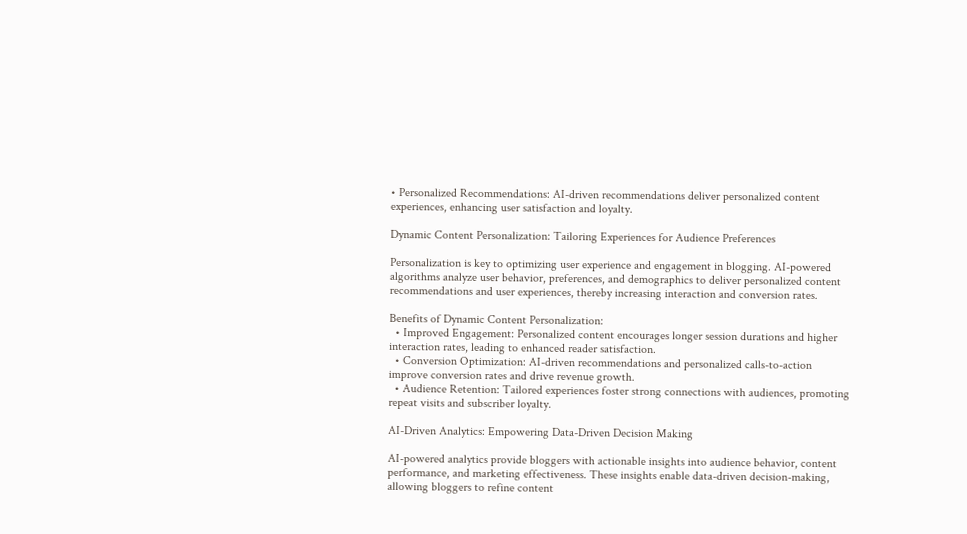• Personalized Recommendations: AI-driven recommendations deliver personalized content experiences, enhancing user satisfaction and loyalty.

Dynamic Content Personalization: Tailoring Experiences for Audience Preferences

Personalization is key to optimizing user experience and engagement in blogging. AI-powered algorithms analyze user behavior, preferences, and demographics to deliver personalized content recommendations and user experiences, thereby increasing interaction and conversion rates.

Benefits of Dynamic Content Personalization:
  • Improved Engagement: Personalized content encourages longer session durations and higher interaction rates, leading to enhanced reader satisfaction.
  • Conversion Optimization: AI-driven recommendations and personalized calls-to-action improve conversion rates and drive revenue growth.
  • Audience Retention: Tailored experiences foster strong connections with audiences, promoting repeat visits and subscriber loyalty.

AI-Driven Analytics: Empowering Data-Driven Decision Making

AI-powered analytics provide bloggers with actionable insights into audience behavior, content performance, and marketing effectiveness. These insights enable data-driven decision-making, allowing bloggers to refine content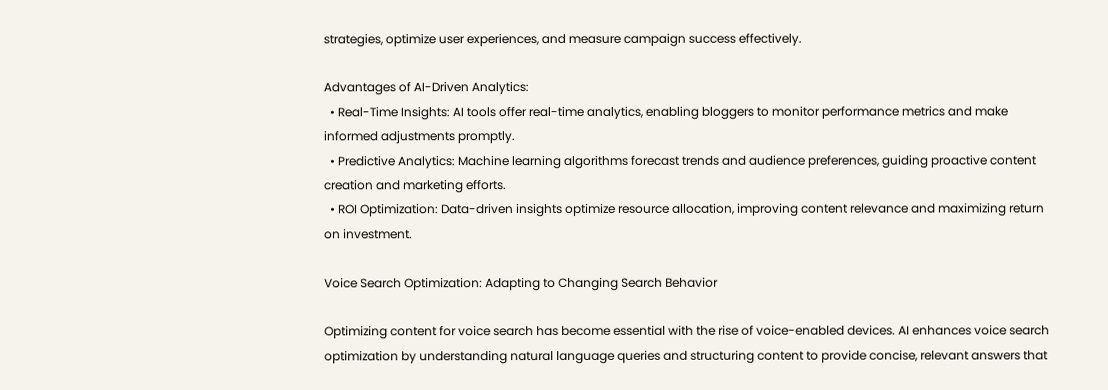strategies, optimize user experiences, and measure campaign success effectively.

Advantages of AI-Driven Analytics:
  • Real-Time Insights: AI tools offer real-time analytics, enabling bloggers to monitor performance metrics and make informed adjustments promptly.
  • Predictive Analytics: Machine learning algorithms forecast trends and audience preferences, guiding proactive content creation and marketing efforts.
  • ROI Optimization: Data-driven insights optimize resource allocation, improving content relevance and maximizing return on investment.

Voice Search Optimization: Adapting to Changing Search Behavior

Optimizing content for voice search has become essential with the rise of voice-enabled devices. AI enhances voice search optimization by understanding natural language queries and structuring content to provide concise, relevant answers that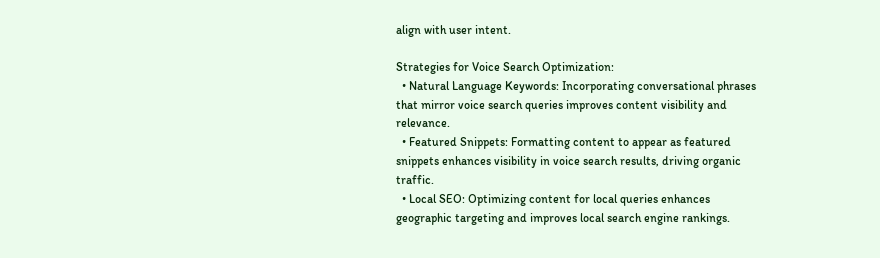align with user intent.

Strategies for Voice Search Optimization:
  • Natural Language Keywords: Incorporating conversational phrases that mirror voice search queries improves content visibility and relevance.
  • Featured Snippets: Formatting content to appear as featured snippets enhances visibility in voice search results, driving organic traffic.
  • Local SEO: Optimizing content for local queries enhances geographic targeting and improves local search engine rankings.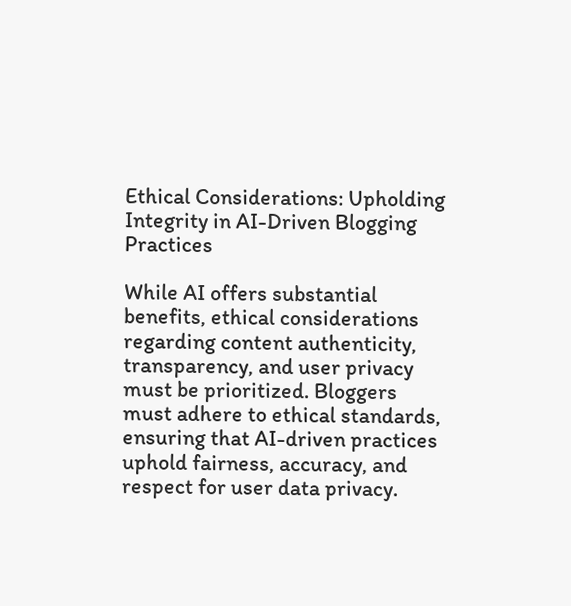Ethical Considerations: Upholding Integrity in AI-Driven Blogging Practices

While AI offers substantial benefits, ethical considerations regarding content authenticity, transparency, and user privacy must be prioritized. Bloggers must adhere to ethical standards, ensuring that AI-driven practices uphold fairness, accuracy, and respect for user data privacy.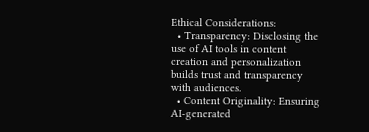Ethical Considerations:
  • Transparency: Disclosing the use of AI tools in content creation and personalization builds trust and transparency with audiences.
  • Content Originality: Ensuring AI-generated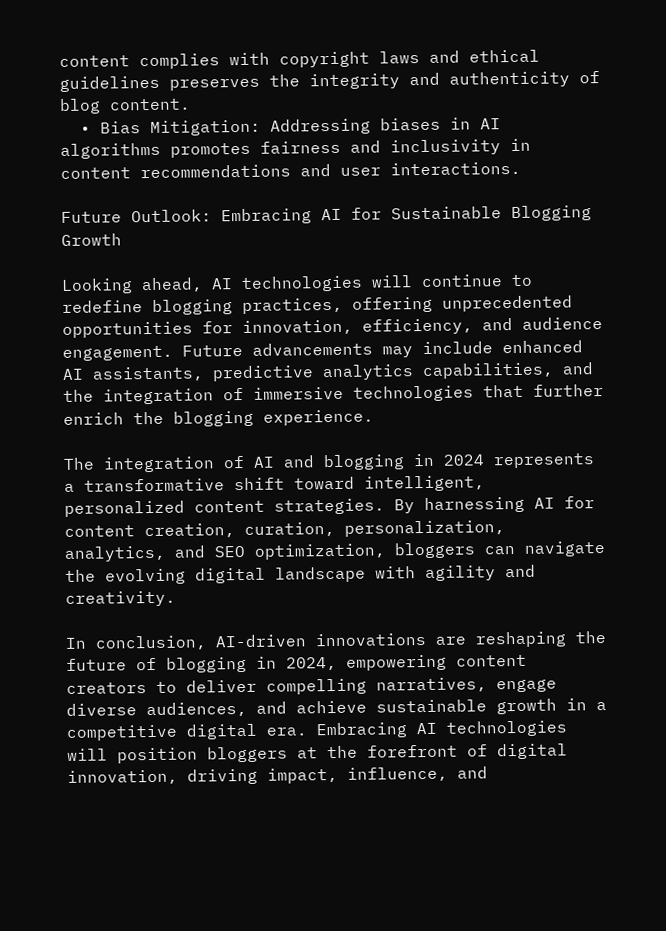content complies with copyright laws and ethical guidelines preserves the integrity and authenticity of blog content.
  • Bias Mitigation: Addressing biases in AI algorithms promotes fairness and inclusivity in content recommendations and user interactions.

Future Outlook: Embracing AI for Sustainable Blogging Growth

Looking ahead, AI technologies will continue to redefine blogging practices, offering unprecedented opportunities for innovation, efficiency, and audience engagement. Future advancements may include enhanced AI assistants, predictive analytics capabilities, and the integration of immersive technologies that further enrich the blogging experience.

The integration of AI and blogging in 2024 represents a transformative shift toward intelligent, personalized content strategies. By harnessing AI for content creation, curation, personalization, analytics, and SEO optimization, bloggers can navigate the evolving digital landscape with agility and creativity.

In conclusion, AI-driven innovations are reshaping the future of blogging in 2024, empowering content creators to deliver compelling narratives, engage diverse audiences, and achieve sustainable growth in a competitive digital era. Embracing AI technologies will position bloggers at the forefront of digital innovation, driving impact, influence, and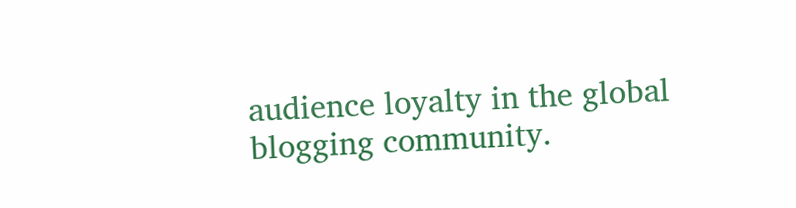audience loyalty in the global blogging community.